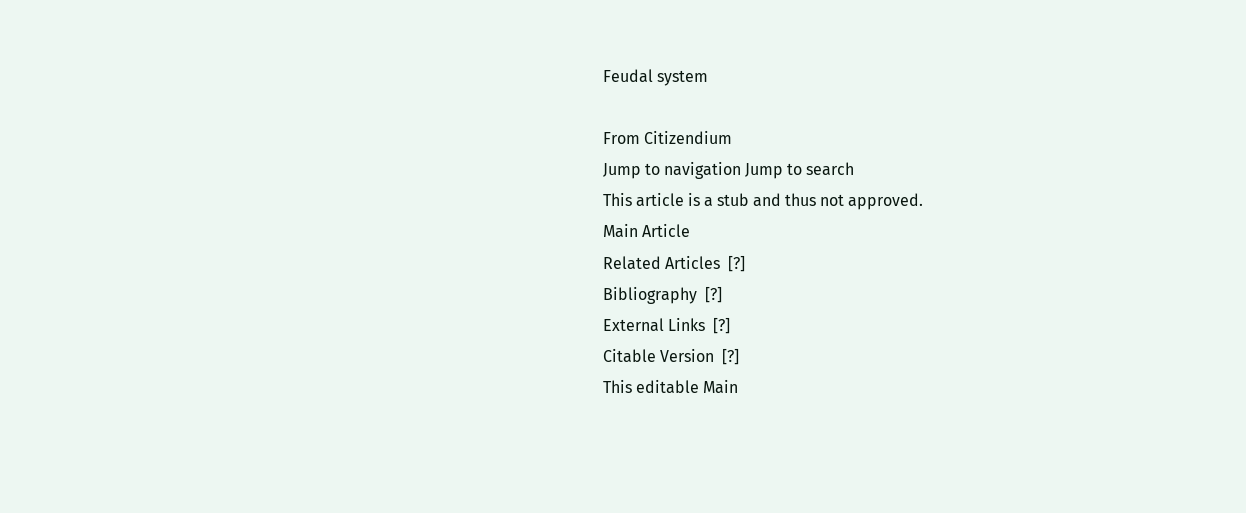Feudal system

From Citizendium
Jump to navigation Jump to search
This article is a stub and thus not approved.
Main Article
Related Articles  [?]
Bibliography  [?]
External Links  [?]
Citable Version  [?]
This editable Main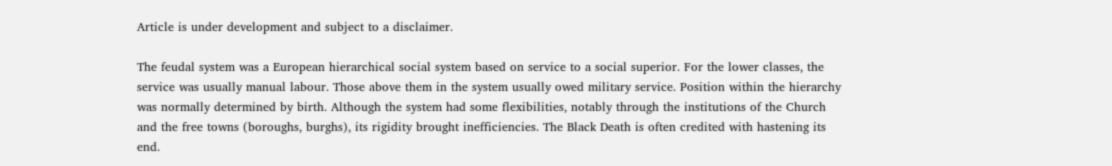Article is under development and subject to a disclaimer.

The feudal system was a European hierarchical social system based on service to a social superior. For the lower classes, the service was usually manual labour. Those above them in the system usually owed military service. Position within the hierarchy was normally determined by birth. Although the system had some flexibilities, notably through the institutions of the Church and the free towns (boroughs, burghs), its rigidity brought inefficiencies. The Black Death is often credited with hastening its end.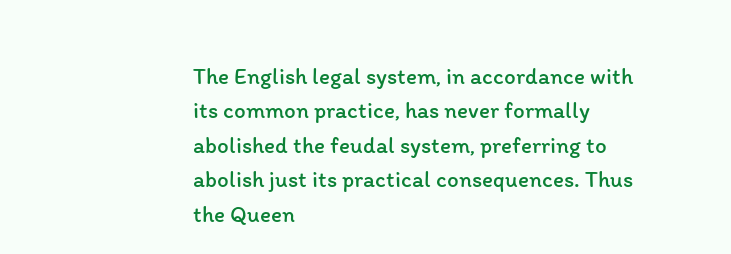The English legal system, in accordance with its common practice, has never formally abolished the feudal system, preferring to abolish just its practical consequences. Thus the Queen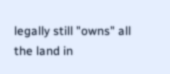legally still "owns" all the land in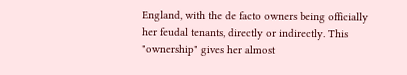England, with the de facto owners being officially her feudal tenants, directly or indirectly. This "ownership" gives her almost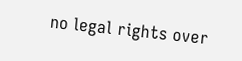no legal rights over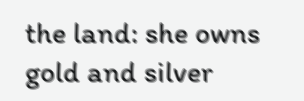the land: she owns gold and silver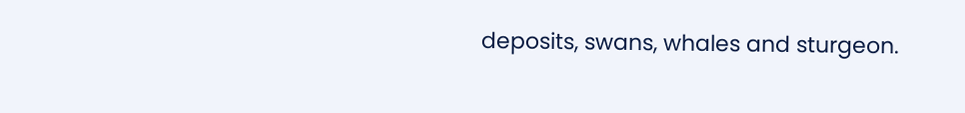deposits, swans, whales and sturgeon.